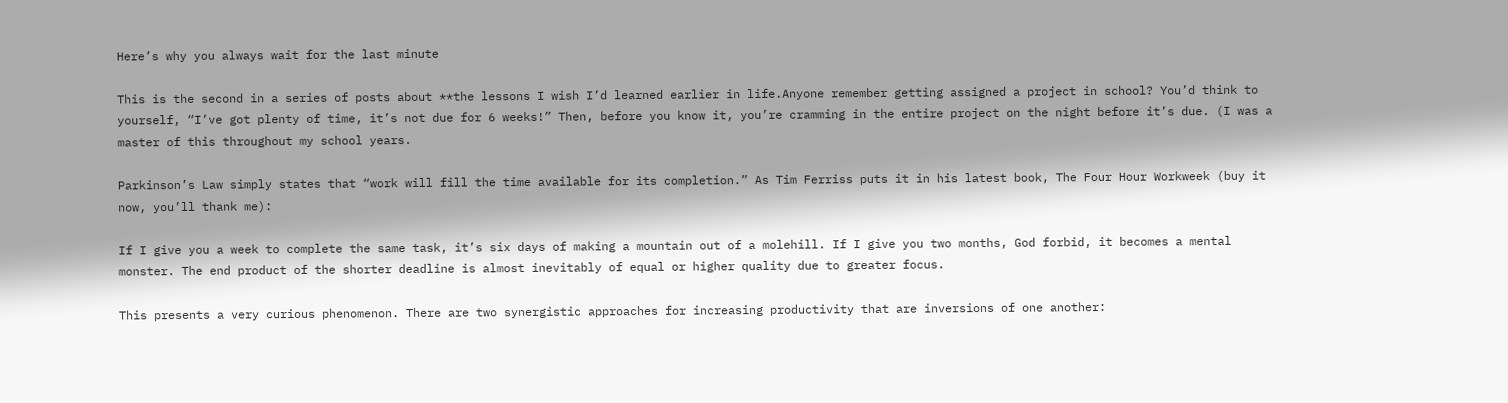Here’s why you always wait for the last minute

This is the second in a series of posts about **the lessons I wish I’d learned earlier in life.Anyone remember getting assigned a project in school? You’d think to yourself, “I’ve got plenty of time, it’s not due for 6 weeks!” Then, before you know it, you’re cramming in the entire project on the night before it’s due. (I was a master of this throughout my school years.

Parkinson’s Law simply states that “work will fill the time available for its completion.” As Tim Ferriss puts it in his latest book, The Four Hour Workweek (buy it now, you’ll thank me):

If I give you a week to complete the same task, it’s six days of making a mountain out of a molehill. If I give you two months, God forbid, it becomes a mental monster. The end product of the shorter deadline is almost inevitably of equal or higher quality due to greater focus.

This presents a very curious phenomenon. There are two synergistic approaches for increasing productivity that are inversions of one another: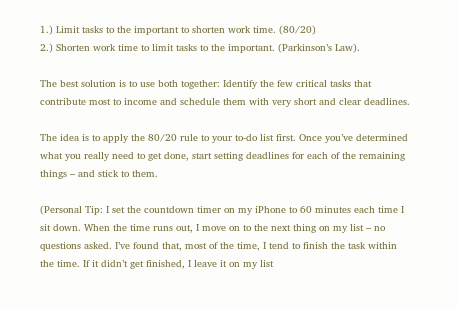1.) Limit tasks to the important to shorten work time. (80/20)
2.) Shorten work time to limit tasks to the important. (Parkinson’s Law).

The best solution is to use both together: Identify the few critical tasks that contribute most to income and schedule them with very short and clear deadlines.

The idea is to apply the 80/20 rule to your to-do list first. Once you’ve determined what you really need to get done, start setting deadlines for each of the remaining things – and stick to them.

(Personal Tip: I set the countdown timer on my iPhone to 60 minutes each time I sit down. When the time runs out, I move on to the next thing on my list – no questions asked. I’ve found that, most of the time, I tend to finish the task within the time. If it didn’t get finished, I leave it on my list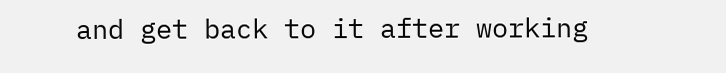and get back to it after working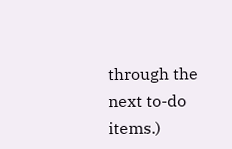through the next to-do items.)